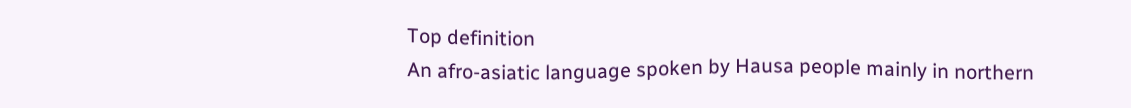Top definition
An afro-asiatic language spoken by Hausa people mainly in northern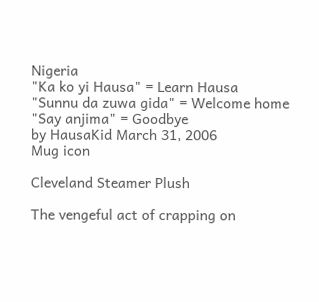Nigeria
"Ka ko yi Hausa" = Learn Hausa
"Sunnu da zuwa gida" = Welcome home
"Say anjima" = Goodbye
by HausaKid March 31, 2006
Mug icon

Cleveland Steamer Plush

The vengeful act of crapping on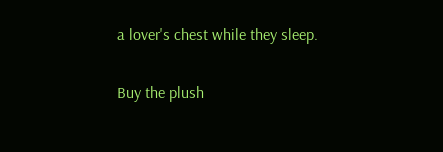a lover's chest while they sleep.

Buy the plush